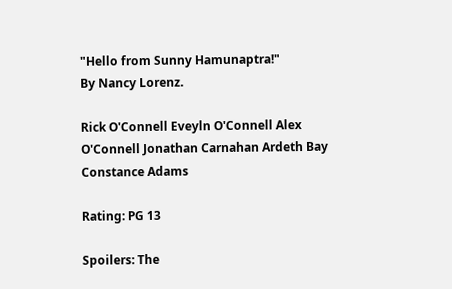"Hello from Sunny Hamunaptra!"
By Nancy Lorenz.

Rick O'Connell Eveyln O'Connell Alex O'Connell Jonathan Carnahan Ardeth Bay Constance Adams

Rating: PG 13

Spoilers: The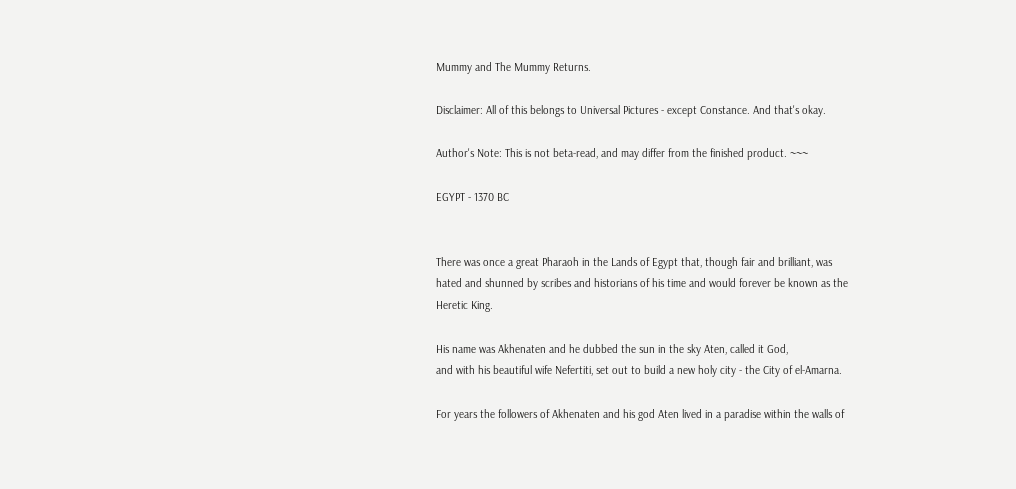Mummy and The Mummy Returns.

Disclaimer: All of this belongs to Universal Pictures - except Constance. And that's okay.

Author's Note: This is not beta-read, and may differ from the finished product. ~~~

EGYPT - 1370 BC


There was once a great Pharaoh in the Lands of Egypt that, though fair and brilliant, was hated and shunned by scribes and historians of his time and would forever be known as the Heretic King.

His name was Akhenaten and he dubbed the sun in the sky Aten, called it God,
and with his beautiful wife Nefertiti, set out to build a new holy city - the City of el-Amarna.

For years the followers of Akhenaten and his god Aten lived in a paradise within the walls of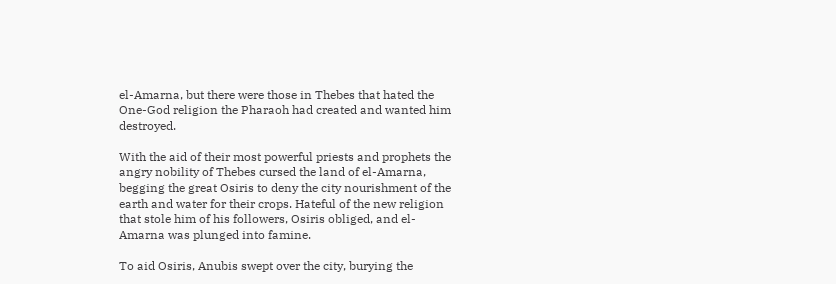el-Amarna, but there were those in Thebes that hated the One-God religion the Pharaoh had created and wanted him destroyed.

With the aid of their most powerful priests and prophets the angry nobility of Thebes cursed the land of el-Amarna, begging the great Osiris to deny the city nourishment of the earth and water for their crops. Hateful of the new religion that stole him of his followers, Osiris obliged, and el-Amarna was plunged into famine.

To aid Osiris, Anubis swept over the city, burying the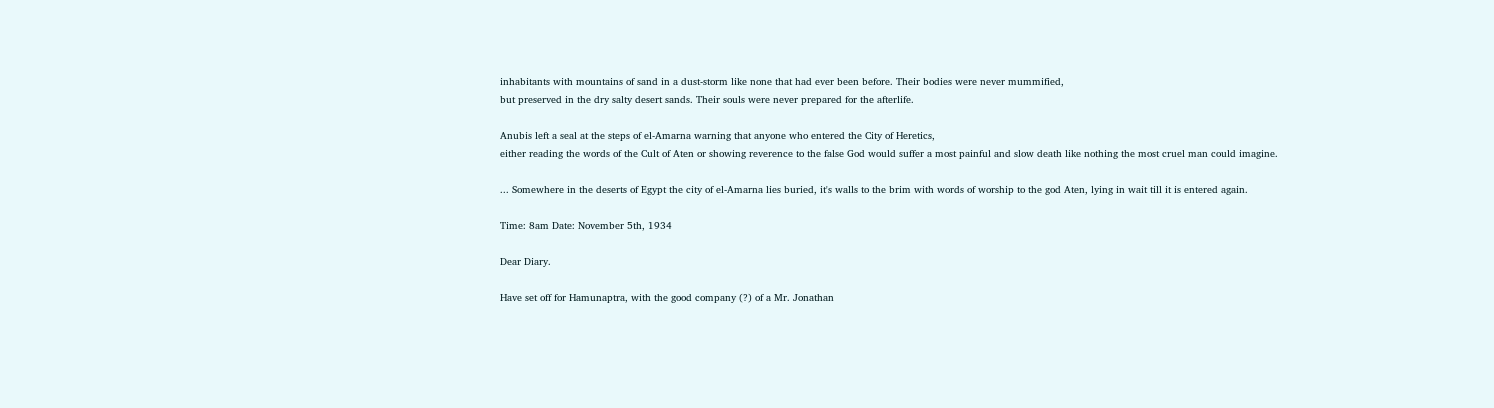inhabitants with mountains of sand in a dust-storm like none that had ever been before. Their bodies were never mummified,
but preserved in the dry salty desert sands. Their souls were never prepared for the afterlife.

Anubis left a seal at the steps of el-Amarna warning that anyone who entered the City of Heretics,
either reading the words of the Cult of Aten or showing reverence to the false God would suffer a most painful and slow death like nothing the most cruel man could imagine.

... Somewhere in the deserts of Egypt the city of el-Amarna lies buried, it's walls to the brim with words of worship to the god Aten, lying in wait till it is entered again.

Time: 8am Date: November 5th, 1934

Dear Diary.

Have set off for Hamunaptra, with the good company (?) of a Mr. Jonathan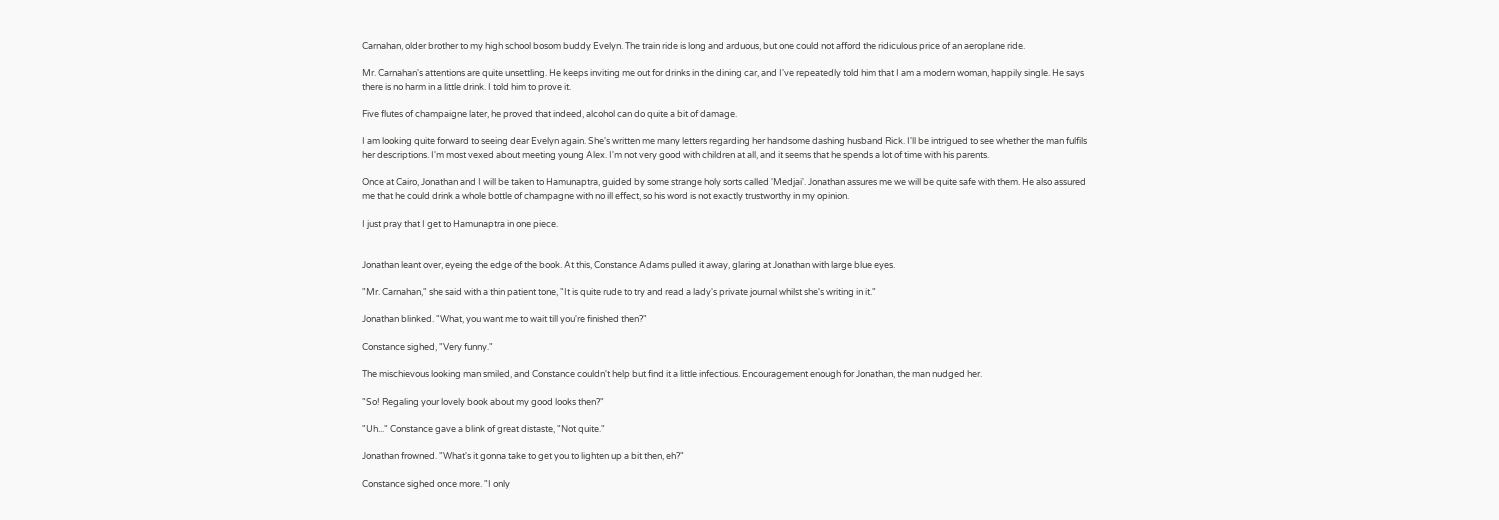Carnahan, older brother to my high school bosom buddy Evelyn. The train ride is long and arduous, but one could not afford the ridiculous price of an aeroplane ride.

Mr. Carnahan's attentions are quite unsettling. He keeps inviting me out for drinks in the dining car, and I've repeatedly told him that I am a modern woman, happily single. He says there is no harm in a little drink. I told him to prove it.

Five flutes of champaigne later, he proved that indeed, alcohol can do quite a bit of damage.

I am looking quite forward to seeing dear Evelyn again. She's written me many letters regarding her handsome dashing husband Rick. I'll be intrigued to see whether the man fulfils her descriptions. I'm most vexed about meeting young Alex. I'm not very good with children at all, and it seems that he spends a lot of time with his parents.

Once at Cairo, Jonathan and I will be taken to Hamunaptra, guided by some strange holy sorts called 'Medjai'. Jonathan assures me we will be quite safe with them. He also assured me that he could drink a whole bottle of champagne with no ill effect, so his word is not exactly trustworthy in my opinion.

I just pray that I get to Hamunaptra in one piece.


Jonathan leant over, eyeing the edge of the book. At this, Constance Adams pulled it away, glaring at Jonathan with large blue eyes.

"Mr. Carnahan," she said with a thin patient tone, "It is quite rude to try and read a lady's private journal whilst she's writing in it."

Jonathan blinked. "What, you want me to wait till you're finished then?"

Constance sighed, "Very funny."

The mischievous looking man smiled, and Constance couldn't help but find it a little infectious. Encouragement enough for Jonathan, the man nudged her.

"So! Regaling your lovely book about my good looks then?"

"Uh..." Constance gave a blink of great distaste, "Not quite."

Jonathan frowned. "What's it gonna take to get you to lighten up a bit then, eh?"

Constance sighed once more. "I only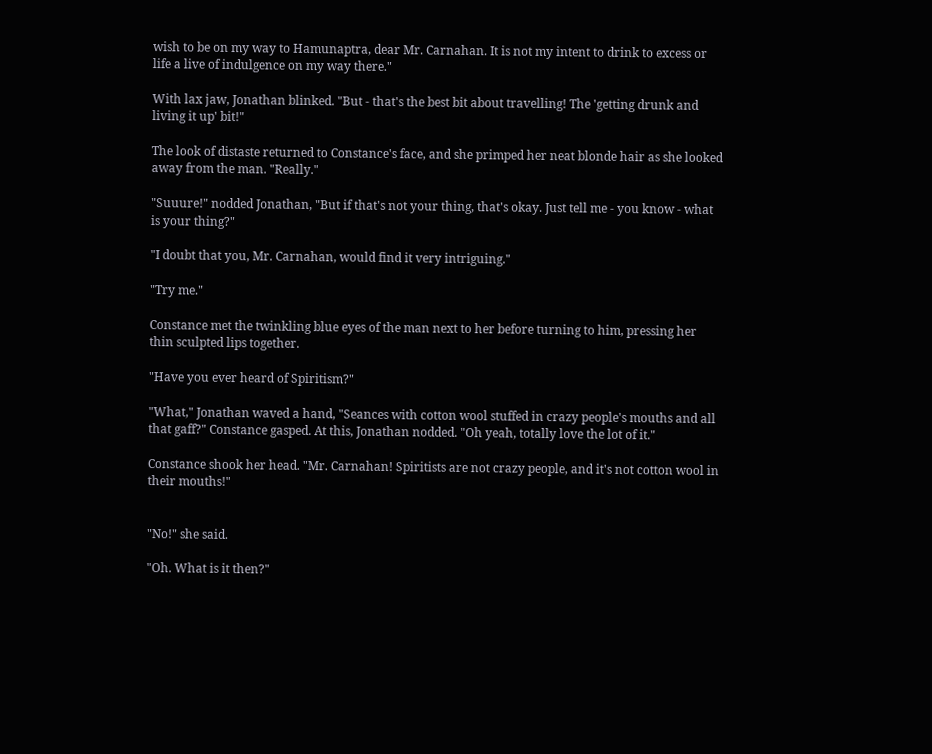wish to be on my way to Hamunaptra, dear Mr. Carnahan. It is not my intent to drink to excess or life a live of indulgence on my way there."

With lax jaw, Jonathan blinked. "But - that's the best bit about travelling! The 'getting drunk and living it up' bit!"

The look of distaste returned to Constance's face, and she primped her neat blonde hair as she looked away from the man. "Really."

"Suuure!" nodded Jonathan, "But if that's not your thing, that's okay. Just tell me - you know - what is your thing?"

"I doubt that you, Mr. Carnahan, would find it very intriguing."

"Try me."

Constance met the twinkling blue eyes of the man next to her before turning to him, pressing her thin sculpted lips together.

"Have you ever heard of Spiritism?"

"What," Jonathan waved a hand, "Seances with cotton wool stuffed in crazy people's mouths and all that gaff?" Constance gasped. At this, Jonathan nodded. "Oh yeah, totally love the lot of it."

Constance shook her head. "Mr. Carnahan! Spiritists are not crazy people, and it's not cotton wool in their mouths!"


"No!" she said.

"Oh. What is it then?"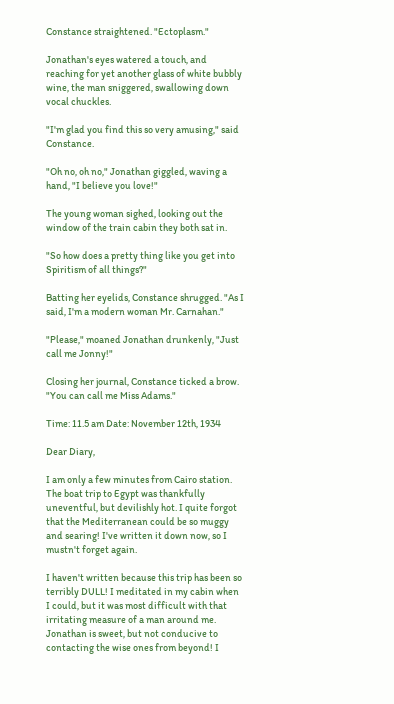Constance straightened. "Ectoplasm."

Jonathan's eyes watered a touch, and reaching for yet another glass of white bubbly wine, the man sniggered, swallowing down vocal chuckles.

"I'm glad you find this so very amusing," said Constance.

"Oh no, oh no," Jonathan giggled, waving a hand, "I believe you love!"

The young woman sighed, looking out the window of the train cabin they both sat in.

"So how does a pretty thing like you get into Spiritism of all things?"

Batting her eyelids, Constance shrugged. "As I said, I'm a modern woman Mr. Carnahan."

"Please," moaned Jonathan drunkenly, "Just call me Jonny!"

Closing her journal, Constance ticked a brow. "You can call me Miss Adams."

Time: 11.5 am Date: November 12th, 1934

Dear Diary,

I am only a few minutes from Cairo station. The boat trip to Egypt was thankfully uneventful, but devilishly hot. I quite forgot that the Mediterranean could be so muggy and searing! I've written it down now, so I mustn't forget again.

I haven't written because this trip has been so terribly DULL! I meditated in my cabin when I could, but it was most difficult with that irritating measure of a man around me. Jonathan is sweet, but not conducive to contacting the wise ones from beyond! I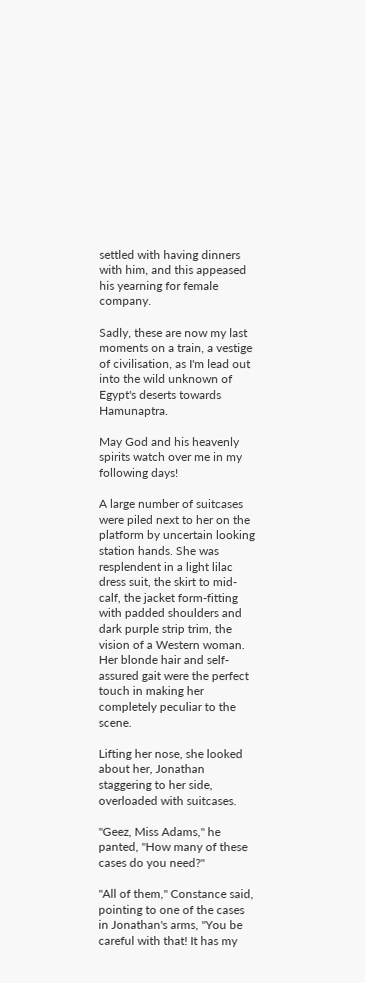settled with having dinners with him, and this appeased his yearning for female company.

Sadly, these are now my last moments on a train, a vestige of civilisation, as I'm lead out into the wild unknown of Egypt's deserts towards Hamunaptra.

May God and his heavenly spirits watch over me in my following days!

A large number of suitcases were piled next to her on the platform by uncertain looking station hands. She was resplendent in a light lilac dress suit, the skirt to mid-calf, the jacket form-fitting with padded shoulders and dark purple strip trim, the vision of a Western woman. Her blonde hair and self-assured gait were the perfect touch in making her completely peculiar to the scene.

Lifting her nose, she looked about her, Jonathan staggering to her side, overloaded with suitcases.

"Geez, Miss Adams," he panted, "How many of these cases do you need?"

"All of them," Constance said, pointing to one of the cases in Jonathan's arms, "You be careful with that! It has my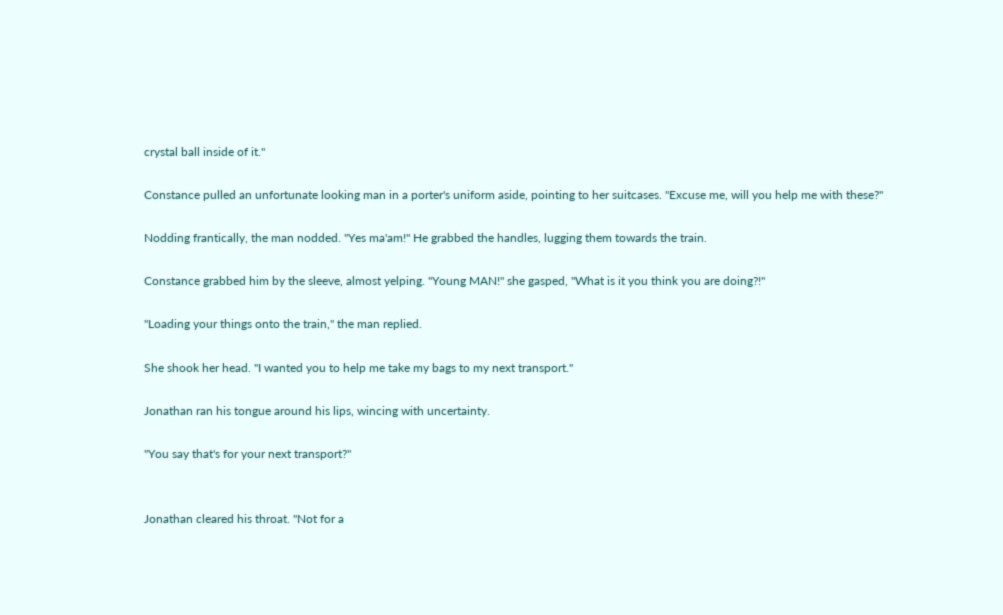crystal ball inside of it."

Constance pulled an unfortunate looking man in a porter's uniform aside, pointing to her suitcases. "Excuse me, will you help me with these?"

Nodding frantically, the man nodded. "Yes ma'am!" He grabbed the handles, lugging them towards the train.

Constance grabbed him by the sleeve, almost yelping. "Young MAN!" she gasped, "What is it you think you are doing?!"

"Loading your things onto the train," the man replied.

She shook her head. "I wanted you to help me take my bags to my next transport."

Jonathan ran his tongue around his lips, wincing with uncertainty.

"You say that's for your next transport?"


Jonathan cleared his throat. "Not for a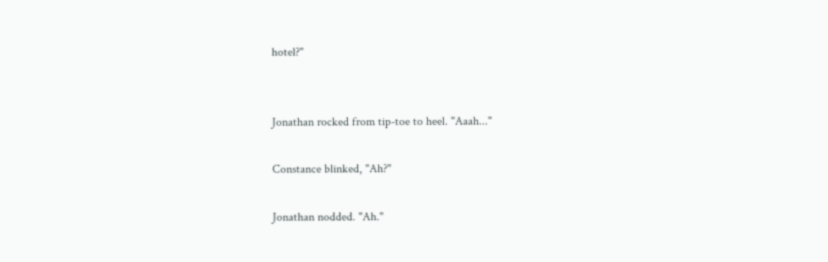hotel?"


Jonathan rocked from tip-toe to heel. "Aaah..."

Constance blinked, "Ah?"

Jonathan nodded. "Ah."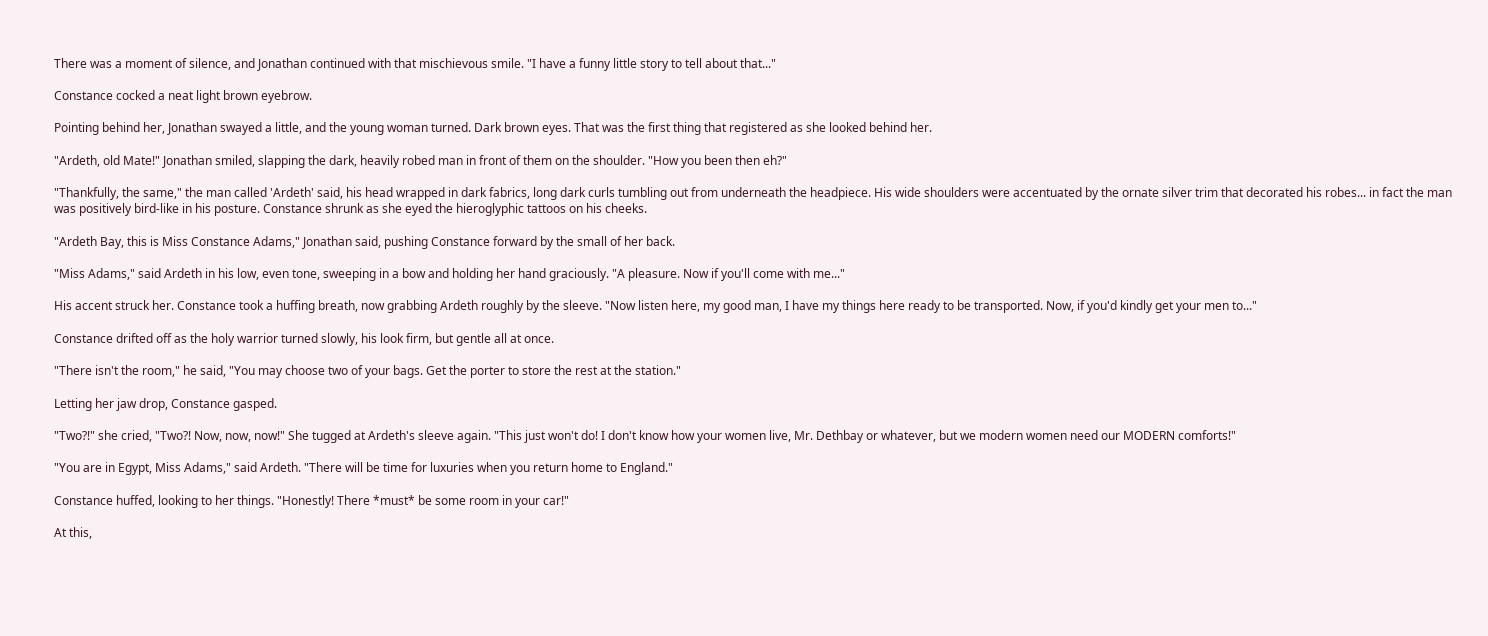There was a moment of silence, and Jonathan continued with that mischievous smile. "I have a funny little story to tell about that..."

Constance cocked a neat light brown eyebrow.

Pointing behind her, Jonathan swayed a little, and the young woman turned. Dark brown eyes. That was the first thing that registered as she looked behind her.

"Ardeth, old Mate!" Jonathan smiled, slapping the dark, heavily robed man in front of them on the shoulder. "How you been then eh?"

"Thankfully, the same," the man called 'Ardeth' said, his head wrapped in dark fabrics, long dark curls tumbling out from underneath the headpiece. His wide shoulders were accentuated by the ornate silver trim that decorated his robes... in fact the man was positively bird-like in his posture. Constance shrunk as she eyed the hieroglyphic tattoos on his cheeks.

"Ardeth Bay, this is Miss Constance Adams," Jonathan said, pushing Constance forward by the small of her back.

"Miss Adams," said Ardeth in his low, even tone, sweeping in a bow and holding her hand graciously. "A pleasure. Now if you'll come with me..."

His accent struck her. Constance took a huffing breath, now grabbing Ardeth roughly by the sleeve. "Now listen here, my good man, I have my things here ready to be transported. Now, if you'd kindly get your men to..."

Constance drifted off as the holy warrior turned slowly, his look firm, but gentle all at once.

"There isn't the room," he said, "You may choose two of your bags. Get the porter to store the rest at the station."

Letting her jaw drop, Constance gasped.

"Two?!" she cried, "Two?! Now, now, now!" She tugged at Ardeth's sleeve again. "This just won't do! I don't know how your women live, Mr. Dethbay or whatever, but we modern women need our MODERN comforts!"

"You are in Egypt, Miss Adams," said Ardeth. "There will be time for luxuries when you return home to England."

Constance huffed, looking to her things. "Honestly! There *must* be some room in your car!"

At this,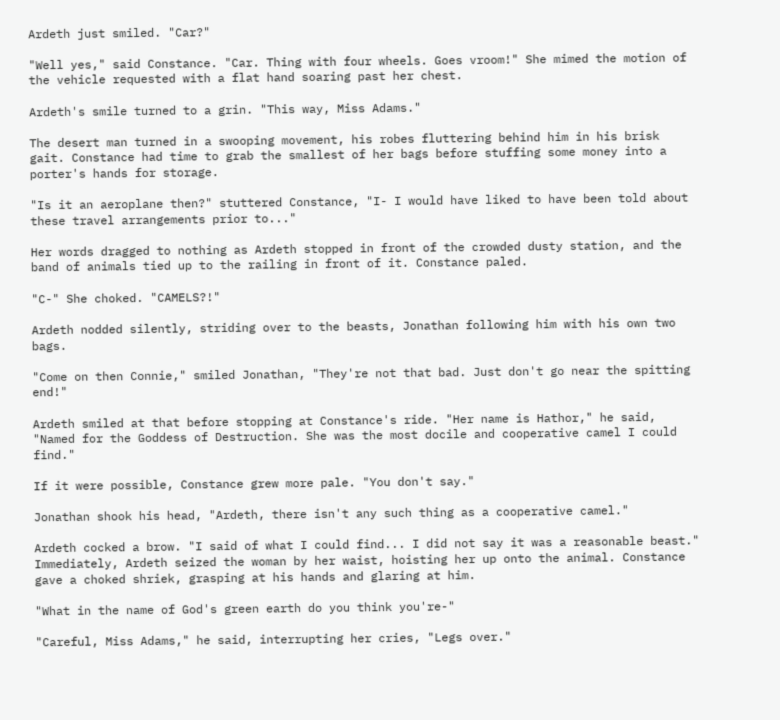Ardeth just smiled. "Car?"

"Well yes," said Constance. "Car. Thing with four wheels. Goes vroom!" She mimed the motion of the vehicle requested with a flat hand soaring past her chest.

Ardeth's smile turned to a grin. "This way, Miss Adams."

The desert man turned in a swooping movement, his robes fluttering behind him in his brisk gait. Constance had time to grab the smallest of her bags before stuffing some money into a porter's hands for storage.

"Is it an aeroplane then?" stuttered Constance, "I- I would have liked to have been told about these travel arrangements prior to..."

Her words dragged to nothing as Ardeth stopped in front of the crowded dusty station, and the band of animals tied up to the railing in front of it. Constance paled.

"C-" She choked. "CAMELS?!"

Ardeth nodded silently, striding over to the beasts, Jonathan following him with his own two bags.

"Come on then Connie," smiled Jonathan, "They're not that bad. Just don't go near the spitting end!"

Ardeth smiled at that before stopping at Constance's ride. "Her name is Hathor," he said, "Named for the Goddess of Destruction. She was the most docile and cooperative camel I could find."

If it were possible, Constance grew more pale. "You don't say."

Jonathan shook his head, "Ardeth, there isn't any such thing as a cooperative camel."

Ardeth cocked a brow. "I said of what I could find... I did not say it was a reasonable beast." Immediately, Ardeth seized the woman by her waist, hoisting her up onto the animal. Constance gave a choked shriek, grasping at his hands and glaring at him.

"What in the name of God's green earth do you think you're-"

"Careful, Miss Adams," he said, interrupting her cries, "Legs over."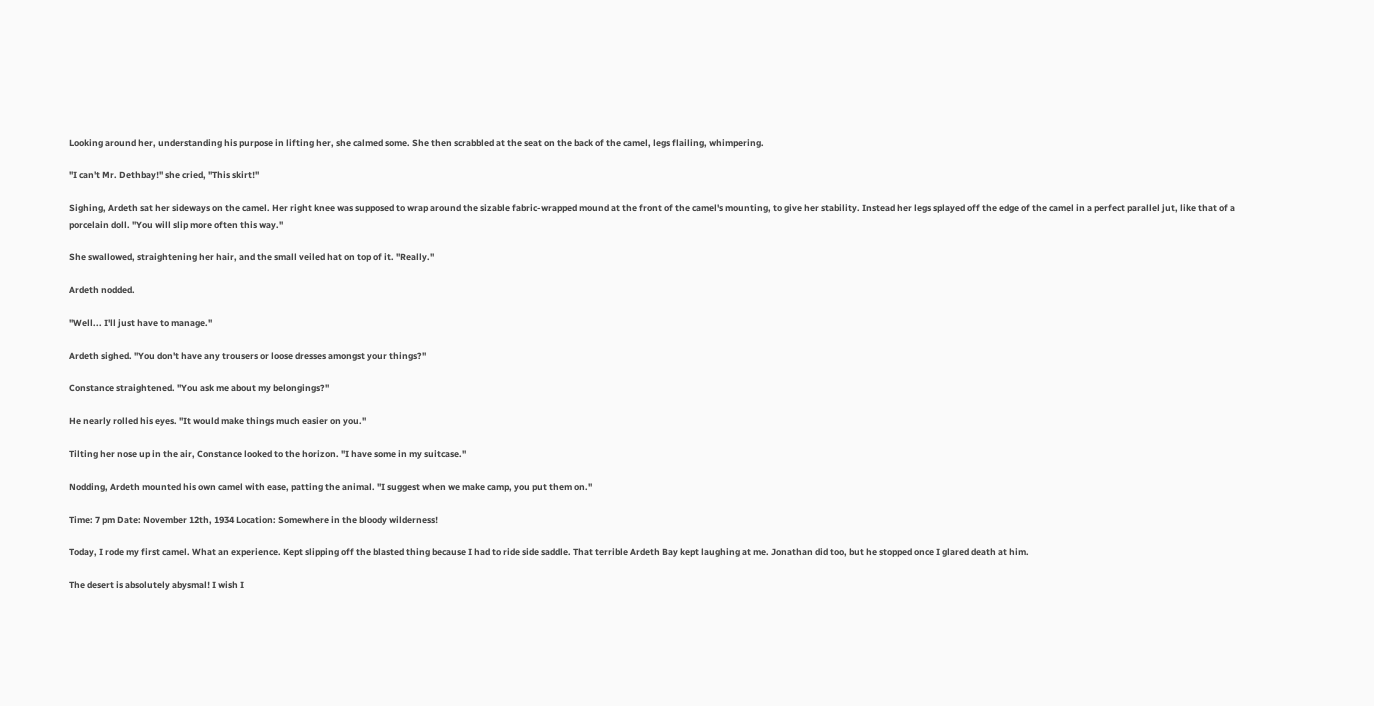Looking around her, understanding his purpose in lifting her, she calmed some. She then scrabbled at the seat on the back of the camel, legs flailing, whimpering.

"I can't Mr. Dethbay!" she cried, "This skirt!"

Sighing, Ardeth sat her sideways on the camel. Her right knee was supposed to wrap around the sizable fabric-wrapped mound at the front of the camel's mounting, to give her stability. Instead her legs splayed off the edge of the camel in a perfect parallel jut, like that of a porcelain doll. "You will slip more often this way."

She swallowed, straightening her hair, and the small veiled hat on top of it. "Really."

Ardeth nodded.

"Well... I'll just have to manage."

Ardeth sighed. "You don't have any trousers or loose dresses amongst your things?"

Constance straightened. "You ask me about my belongings?"

He nearly rolled his eyes. "It would make things much easier on you."

Tilting her nose up in the air, Constance looked to the horizon. "I have some in my suitcase."

Nodding, Ardeth mounted his own camel with ease, patting the animal. "I suggest when we make camp, you put them on."

Time: 7 pm Date: November 12th, 1934 Location: Somewhere in the bloody wilderness!

Today, I rode my first camel. What an experience. Kept slipping off the blasted thing because I had to ride side saddle. That terrible Ardeth Bay kept laughing at me. Jonathan did too, but he stopped once I glared death at him.

The desert is absolutely abysmal! I wish I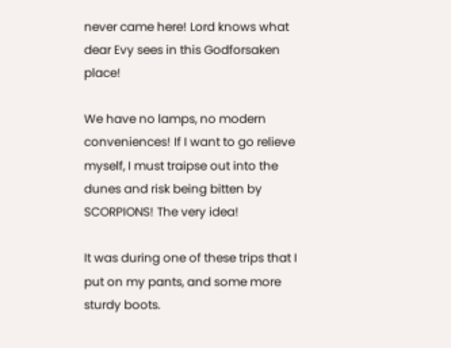never came here! Lord knows what dear Evy sees in this Godforsaken place!

We have no lamps, no modern conveniences! If I want to go relieve myself, I must traipse out into the dunes and risk being bitten by SCORPIONS! The very idea!

It was during one of these trips that I put on my pants, and some more sturdy boots.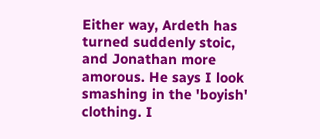Either way, Ardeth has turned suddenly stoic, and Jonathan more amorous. He says I look smashing in the 'boyish' clothing. I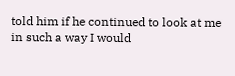told him if he continued to look at me in such a way I would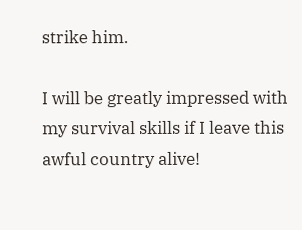strike him.

I will be greatly impressed with my survival skills if I leave this awful country alive!